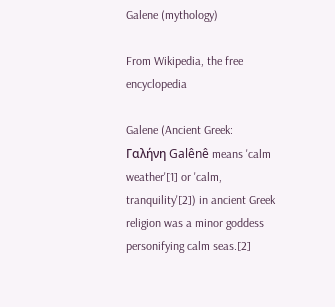Galene (mythology)

From Wikipedia, the free encyclopedia

Galene (Ancient Greek: Γαλήνη Galênê means 'calm weather'[1] or 'calm, tranquility'[2]) in ancient Greek religion was a minor goddess personifying calm seas.[2]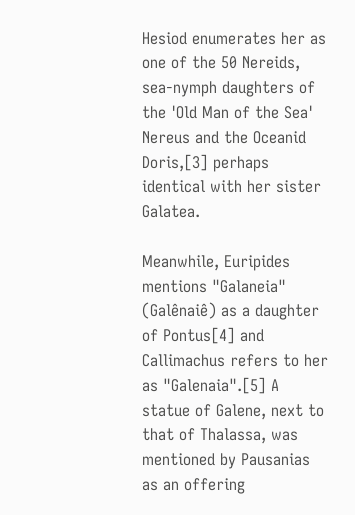Hesiod enumerates her as one of the 50 Nereids, sea-nymph daughters of the 'Old Man of the Sea' Nereus and the Oceanid Doris,[3] perhaps identical with her sister Galatea.

Meanwhile, Euripides mentions "Galaneia" (Galênaiê) as a daughter of Pontus[4] and Callimachus refers to her as "Galenaia".[5] A statue of Galene, next to that of Thalassa, was mentioned by Pausanias as an offering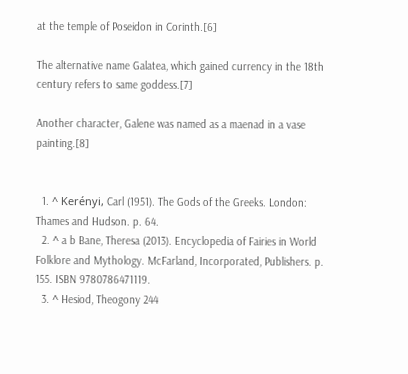at the temple of Poseidon in Corinth.[6]

The alternative name Galatea, which gained currency in the 18th century refers to same goddess.[7]

Another character, Galene was named as a maenad in a vase painting.[8]


  1. ^ Kerényi, Carl (1951). The Gods of the Greeks. London: Thames and Hudson. p. 64.
  2. ^ a b Bane, Theresa (2013). Encyclopedia of Fairies in World Folklore and Mythology. McFarland, Incorporated, Publishers. p. 155. ISBN 9780786471119.
  3. ^ Hesiod, Theogony 244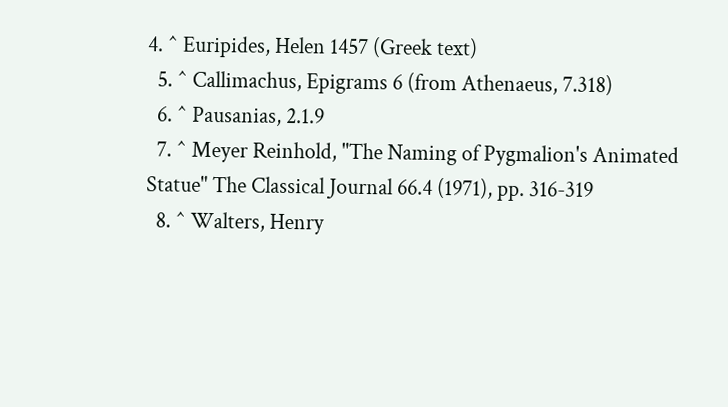4. ^ Euripides, Helen 1457 (Greek text)
  5. ^ Callimachus, Epigrams 6 (from Athenaeus, 7.318)
  6. ^ Pausanias, 2.1.9
  7. ^ Meyer Reinhold, "The Naming of Pygmalion's Animated Statue" The Classical Journal 66.4 (1971), pp. 316-319
  8. ^ Walters, Henry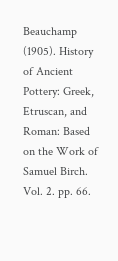Beauchamp (1905). History of Ancient Pottery: Greek, Etruscan, and Roman: Based on the Work of Samuel Birch. Vol. 2. pp. 66.